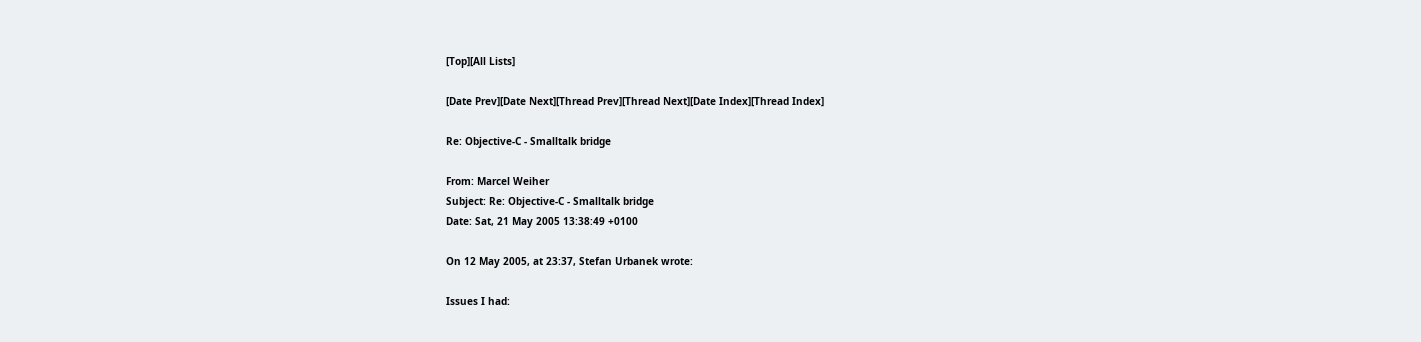[Top][All Lists]

[Date Prev][Date Next][Thread Prev][Thread Next][Date Index][Thread Index]

Re: Objective-C - Smalltalk bridge

From: Marcel Weiher
Subject: Re: Objective-C - Smalltalk bridge
Date: Sat, 21 May 2005 13:38:49 +0100

On 12 May 2005, at 23:37, Stefan Urbanek wrote:

Issues I had: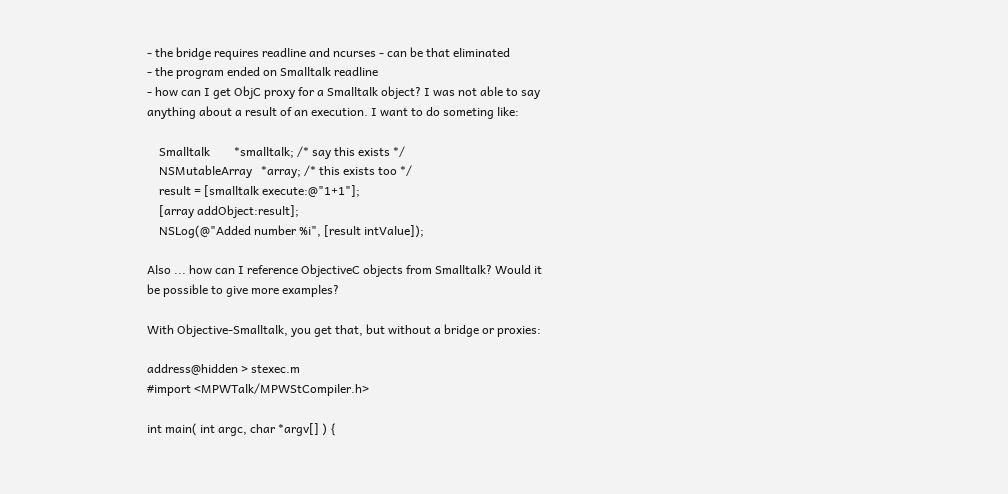- the bridge requires readline and ncurses - can be that eliminated
- the program ended on Smalltalk readline
- how can I get ObjC proxy for a Smalltalk object? I was not able to say
anything about a result of an execution. I want to do someting like:

    Smalltalk        *smalltalk; /* say this exists */
    NSMutableArray   *array; /* this exists too */
    result = [smalltalk execute:@"1+1"];
    [array addObject:result];
    NSLog(@"Added number %i", [result intValue]);

Also ... how can I reference ObjectiveC objects from Smalltalk? Would it
be possible to give more examples?

With Objective-Smalltalk, you get that, but without a bridge or proxies:

address@hidden > stexec.m
#import <MPWTalk/MPWStCompiler.h>

int main( int argc, char *argv[] ) {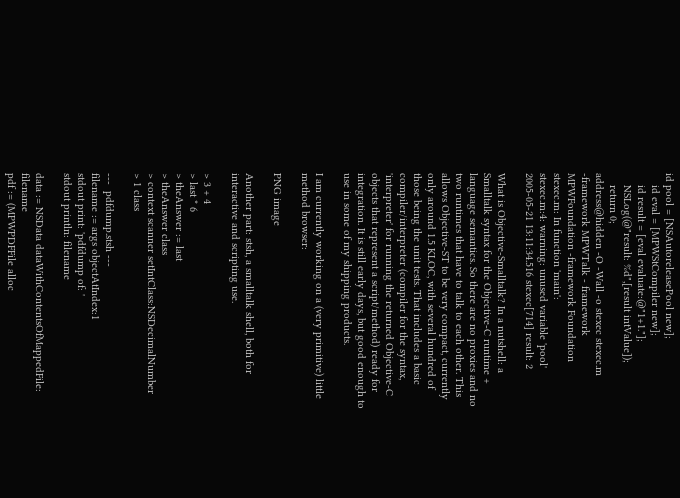id pool = [NSAutoreleasePool new];
    id eval = [MPWStCompiler new];
    id result = [eval evaluate:@"1+1."];
    NSLog(@"result: %d",[result intValue]);
    return 0;
address@hidden -O -Wall -o stexec stexec.m -framework MPWTalk - framework MPWFoundation -framework Foundation
stexec.m: In function 'main':
stexec.m:4: warning: unused variable 'pool'
2005-05-21 13:11:34.516 stexec[714] result: 2

What is Objective-Smalltalk? In a nutshell: a Smalltalk syntax for the Objective-C runtime + language semantics. So there are no proxies and no two runtimes that have to talk to each other. This allows Objective-ST to be very compact, currently only around 1.5 KLOC, with several hundred of those being the unit tests. That includes a basic compiler/interpreter (compiler for the syntax, 'interpreter' for running the returned Objective-C objects that represent a script/method) ready for integration. It is still early days, but good enough to use in some of my shipping products.

I am currently working on a (very primitive) little method browser:

PNG image

Another part: stsh, a smalltalk shell, both for interactive and scripting use.

> 3 + 4
> last * 6
> theAnswer := last
> theAnswer class
> context scanner setIntClass:NSDecimalNumber
> 1 class

---  pdfdump.stsh ---
filename := args objectAtIndex:1
stdout print: 'pdfdump of: '
stdout println: filename

data := NSData dataWithContentsOfMappedFile: filename
pdf := (MPWPDFFile alloc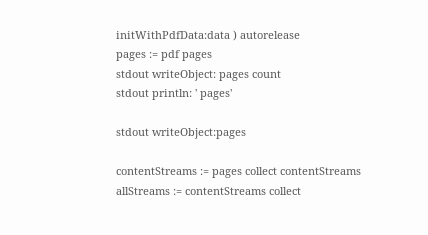initWithPdfData:data ) autorelease
pages := pdf pages
stdout writeObject: pages count
stdout println: ' pages'

stdout writeObject:pages

contentStreams := pages collect contentStreams
allStreams := contentStreams collect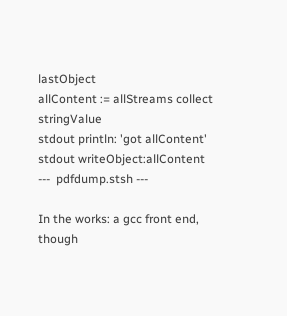lastObject
allContent := allStreams collect stringValue
stdout println: 'got allContent'
stdout writeObject:allContent
---  pdfdump.stsh ---

In the works: a gcc front end, though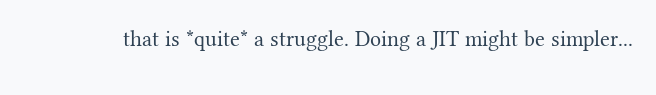that is *quite* a struggle. Doing a JIT might be simpler...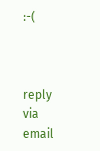:-(



reply via email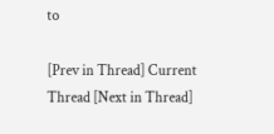to

[Prev in Thread] Current Thread [Next in Thread]